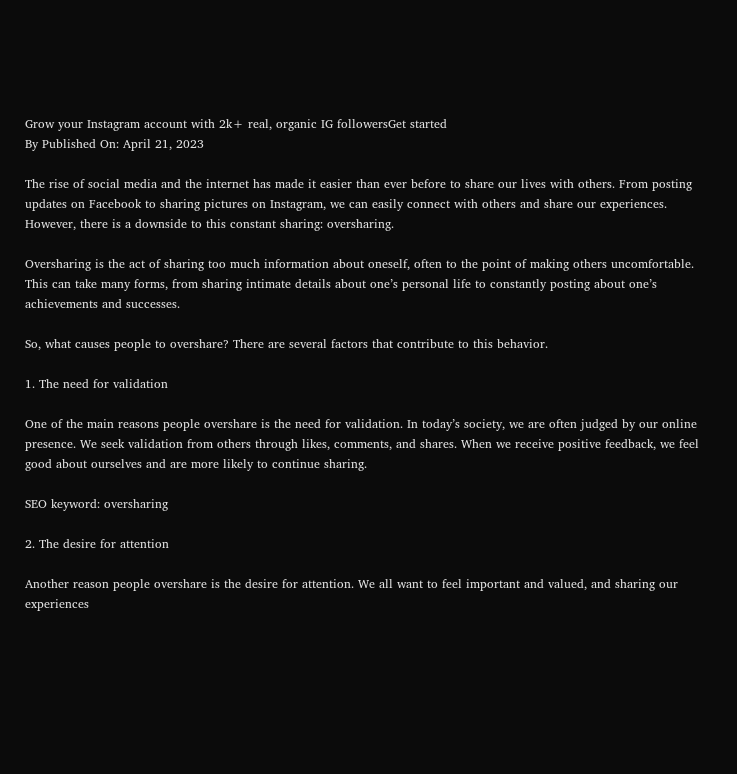Grow your Instagram account with 2k+ real, organic IG followersGet started
By Published On: April 21, 2023

The rise of social media and the internet has made it easier than ever before to share our lives with others. From posting updates on Facebook to sharing pictures on Instagram, we can easily connect with others and share our experiences. However, there is a downside to this constant sharing: oversharing.

Oversharing is the act of sharing too much information about oneself, often to the point of making others uncomfortable. This can take many forms, from sharing intimate details about one’s personal life to constantly posting about one’s achievements and successes.

So, what causes people to overshare? There are several factors that contribute to this behavior.

1. The need for validation

One of the main reasons people overshare is the need for validation. In today’s society, we are often judged by our online presence. We seek validation from others through likes, comments, and shares. When we receive positive feedback, we feel good about ourselves and are more likely to continue sharing.

SEO keyword: oversharing

2. The desire for attention

Another reason people overshare is the desire for attention. We all want to feel important and valued, and sharing our experiences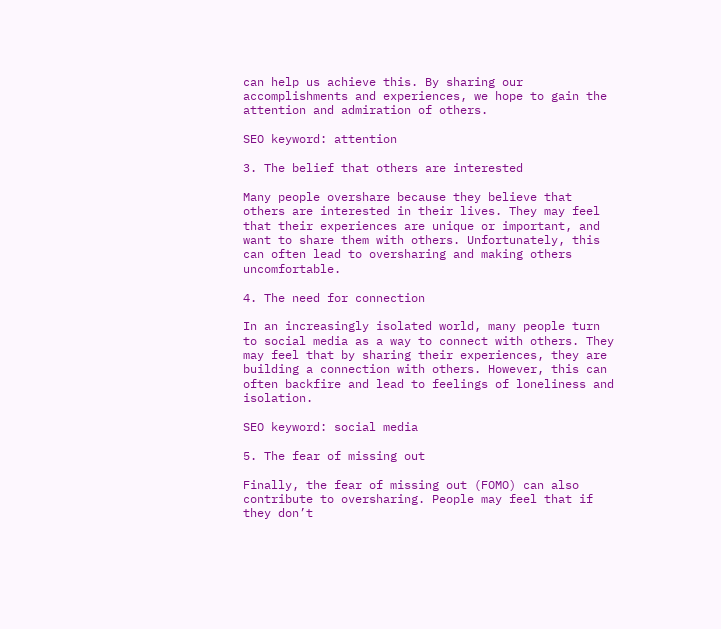can help us achieve this. By sharing our accomplishments and experiences, we hope to gain the attention and admiration of others.

SEO keyword: attention

3. The belief that others are interested

Many people overshare because they believe that others are interested in their lives. They may feel that their experiences are unique or important, and want to share them with others. Unfortunately, this can often lead to oversharing and making others uncomfortable.

4. The need for connection

In an increasingly isolated world, many people turn to social media as a way to connect with others. They may feel that by sharing their experiences, they are building a connection with others. However, this can often backfire and lead to feelings of loneliness and isolation.

SEO keyword: social media

5. The fear of missing out

Finally, the fear of missing out (FOMO) can also contribute to oversharing. People may feel that if they don’t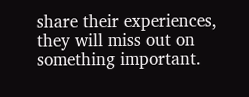share their experiences, they will miss out on something important.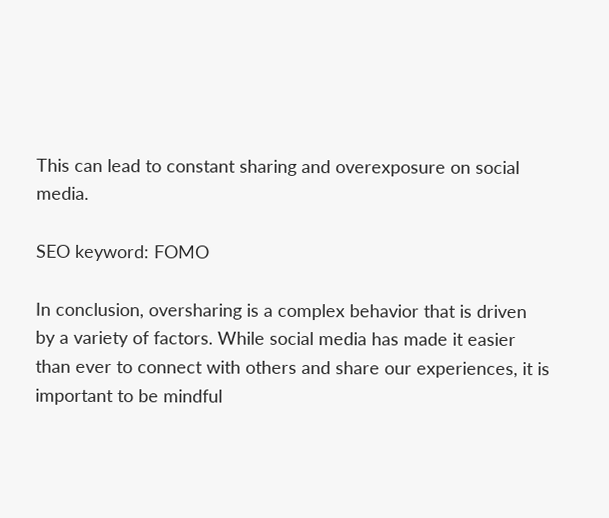This can lead to constant sharing and overexposure on social media.

SEO keyword: FOMO

In conclusion, oversharing is a complex behavior that is driven by a variety of factors. While social media has made it easier than ever to connect with others and share our experiences, it is important to be mindful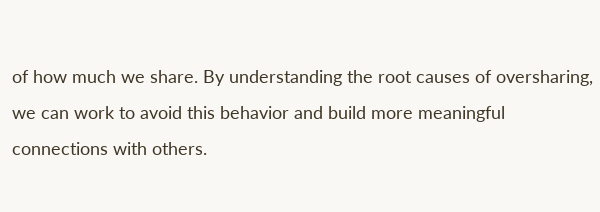of how much we share. By understanding the root causes of oversharing, we can work to avoid this behavior and build more meaningful connections with others.